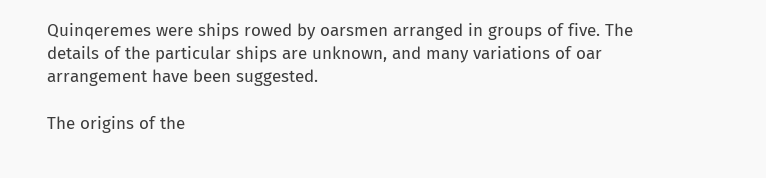Quinqeremes were ships rowed by oarsmen arranged in groups of five. The details of the particular ships are unknown, and many variations of oar arrangement have been suggested.

The origins of the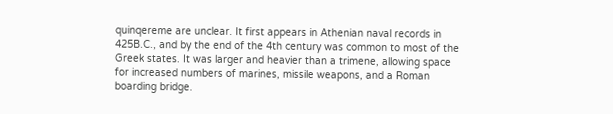quinqereme are unclear. It first appears in Athenian naval records in 425B.C., and by the end of the 4th century was common to most of the Greek states. It was larger and heavier than a trimene, allowing space for increased numbers of marines, missile weapons, and a Roman boarding bridge.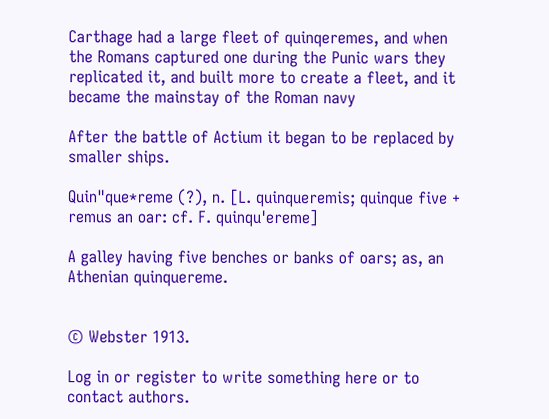Carthage had a large fleet of quinqeremes, and when the Romans captured one during the Punic wars they replicated it, and built more to create a fleet, and it became the mainstay of the Roman navy

After the battle of Actium it began to be replaced by smaller ships.

Quin"que*reme (?), n. [L. quinqueremis; quinque five + remus an oar: cf. F. quinqu'ereme]

A galley having five benches or banks of oars; as, an Athenian quinquereme.


© Webster 1913.

Log in or register to write something here or to contact authors.